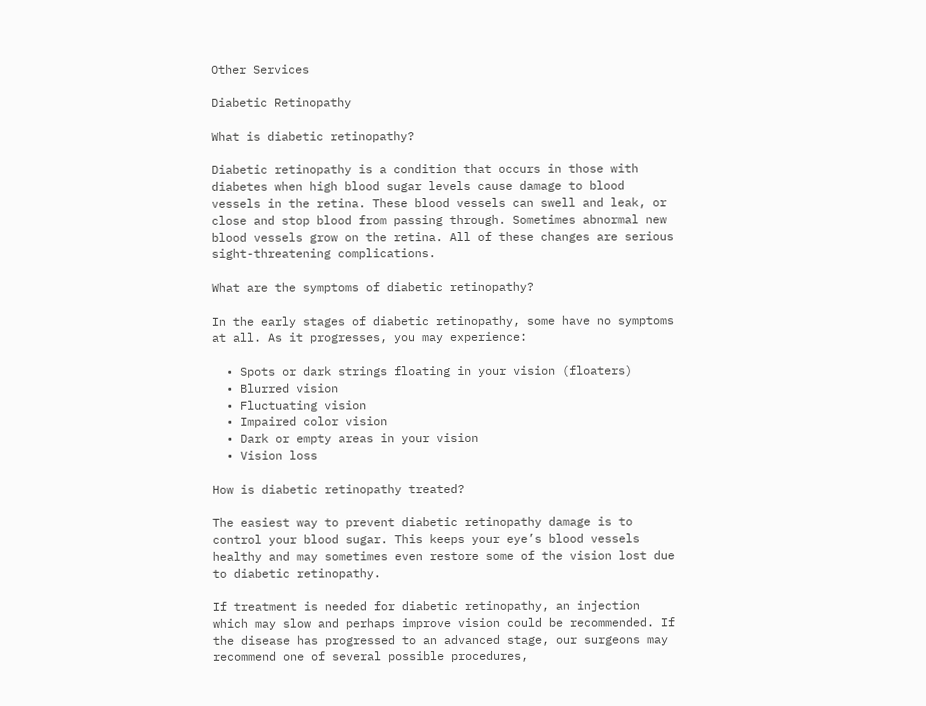Other Services

Diabetic Retinopathy

What is diabetic retinopathy?

Diabetic retinopathy is a condition that occurs in those with diabetes when high blood sugar levels cause damage to blood vessels in the retina. These blood vessels can swell and leak, or close and stop blood from passing through. Sometimes abnormal new blood vessels grow on the retina. All of these changes are serious sight-threatening complications.

What are the symptoms of diabetic retinopathy?

In the early stages of diabetic retinopathy, some have no symptoms at all. As it progresses, you may experience:

  • Spots or dark strings floating in your vision (floaters)
  • Blurred vision
  • Fluctuating vision
  • Impaired color vision
  • Dark or empty areas in your vision
  • Vision loss

How is diabetic retinopathy treated?

The easiest way to prevent diabetic retinopathy damage is to control your blood sugar. This keeps your eye’s blood vessels healthy and may sometimes even restore some of the vision lost due to diabetic retinopathy.

If treatment is needed for diabetic retinopathy, an injection which may slow and perhaps improve vision could be recommended. If the disease has progressed to an advanced stage, our surgeons may recommend one of several possible procedures,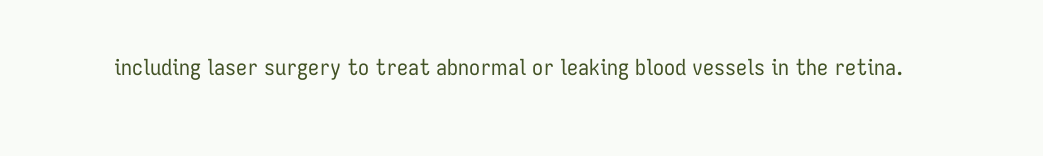including laser surgery to treat abnormal or leaking blood vessels in the retina.